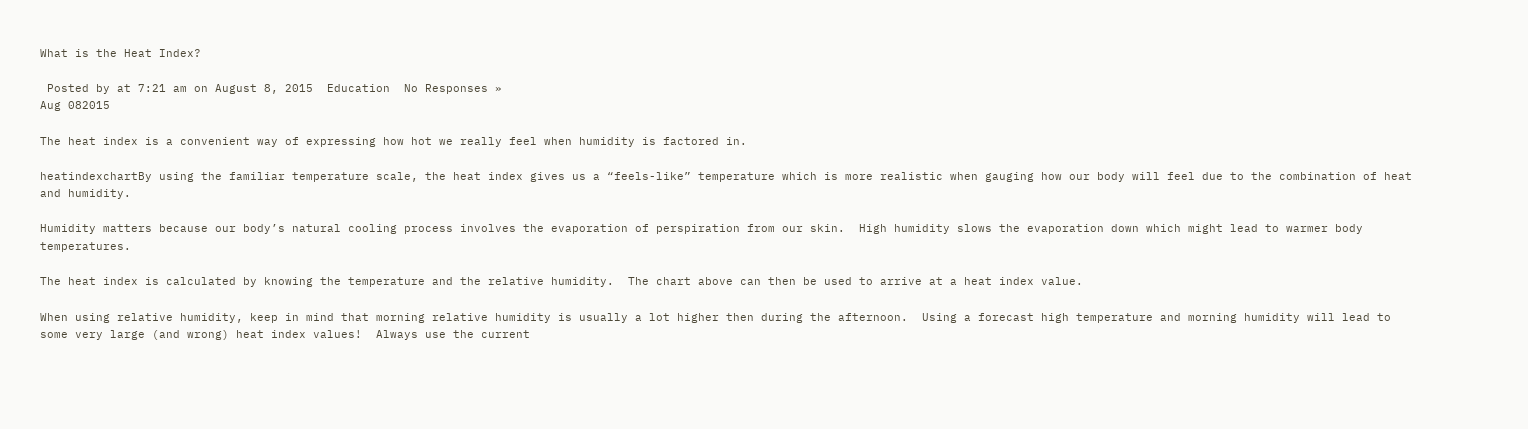What is the Heat Index?

 Posted by at 7:21 am on August 8, 2015  Education  No Responses »
Aug 082015

The heat index is a convenient way of expressing how hot we really feel when humidity is factored in.

heatindexchartBy using the familiar temperature scale, the heat index gives us a “feels-like” temperature which is more realistic when gauging how our body will feel due to the combination of heat and humidity.

Humidity matters because our body’s natural cooling process involves the evaporation of perspiration from our skin.  High humidity slows the evaporation down which might lead to warmer body temperatures.

The heat index is calculated by knowing the temperature and the relative humidity.  The chart above can then be used to arrive at a heat index value.

When using relative humidity, keep in mind that morning relative humidity is usually a lot higher then during the afternoon.  Using a forecast high temperature and morning humidity will lead to some very large (and wrong) heat index values!  Always use the current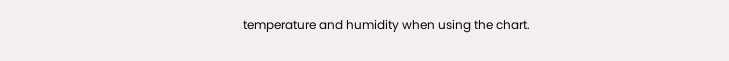temperature and humidity when using the chart.